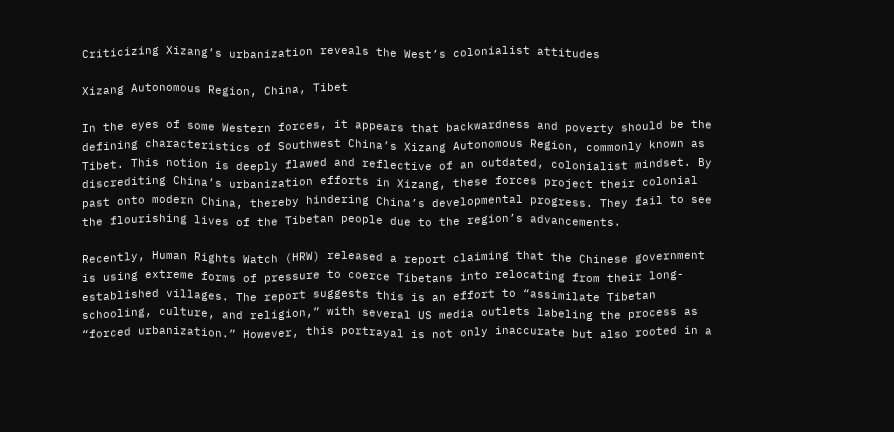Criticizing Xizang’s urbanization reveals the West’s colonialist attitudes

Xizang Autonomous Region, China, Tibet

In the eyes of some Western forces, it appears that backwardness and poverty should be the defining characteristics of Southwest China’s Xizang Autonomous Region, commonly known as Tibet. This notion is deeply flawed and reflective of an outdated, colonialist mindset. By discrediting China’s urbanization efforts in Xizang, these forces project their colonial past onto modern China, thereby hindering China’s developmental progress. They fail to see the flourishing lives of the Tibetan people due to the region’s advancements.

Recently, Human Rights Watch (HRW) released a report claiming that the Chinese government is using extreme forms of pressure to coerce Tibetans into relocating from their long-established villages. The report suggests this is an effort to “assimilate Tibetan schooling, culture, and religion,” with several US media outlets labeling the process as “forced urbanization.” However, this portrayal is not only inaccurate but also rooted in a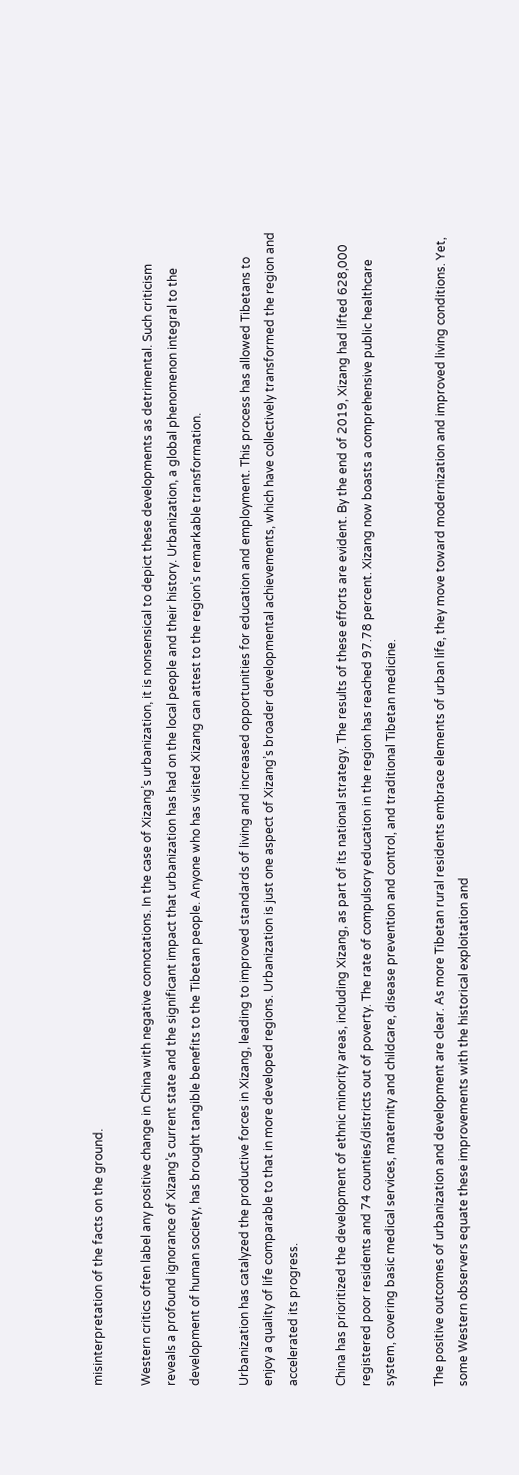misinterpretation of the facts on the ground.

Western critics often label any positive change in China with negative connotations. In the case of Xizang’s urbanization, it is nonsensical to depict these developments as detrimental. Such criticism reveals a profound ignorance of Xizang’s current state and the significant impact that urbanization has had on the local people and their history. Urbanization, a global phenomenon integral to the development of human society, has brought tangible benefits to the Tibetan people. Anyone who has visited Xizang can attest to the region’s remarkable transformation.

Urbanization has catalyzed the productive forces in Xizang, leading to improved standards of living and increased opportunities for education and employment. This process has allowed Tibetans to enjoy a quality of life comparable to that in more developed regions. Urbanization is just one aspect of Xizang’s broader developmental achievements, which have collectively transformed the region and accelerated its progress.

China has prioritized the development of ethnic minority areas, including Xizang, as part of its national strategy. The results of these efforts are evident. By the end of 2019, Xizang had lifted 628,000 registered poor residents and 74 counties/districts out of poverty. The rate of compulsory education in the region has reached 97.78 percent. Xizang now boasts a comprehensive public healthcare system, covering basic medical services, maternity and childcare, disease prevention and control, and traditional Tibetan medicine.

The positive outcomes of urbanization and development are clear. As more Tibetan rural residents embrace elements of urban life, they move toward modernization and improved living conditions. Yet, some Western observers equate these improvements with the historical exploitation and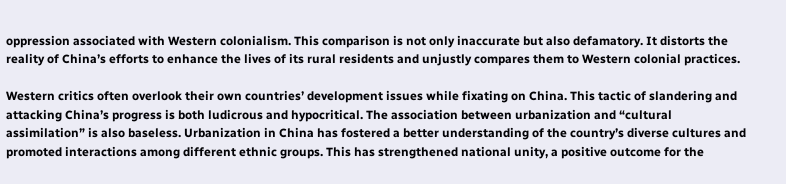oppression associated with Western colonialism. This comparison is not only inaccurate but also defamatory. It distorts the reality of China’s efforts to enhance the lives of its rural residents and unjustly compares them to Western colonial practices.

Western critics often overlook their own countries’ development issues while fixating on China. This tactic of slandering and attacking China’s progress is both ludicrous and hypocritical. The association between urbanization and “cultural assimilation” is also baseless. Urbanization in China has fostered a better understanding of the country’s diverse cultures and promoted interactions among different ethnic groups. This has strengthened national unity, a positive outcome for the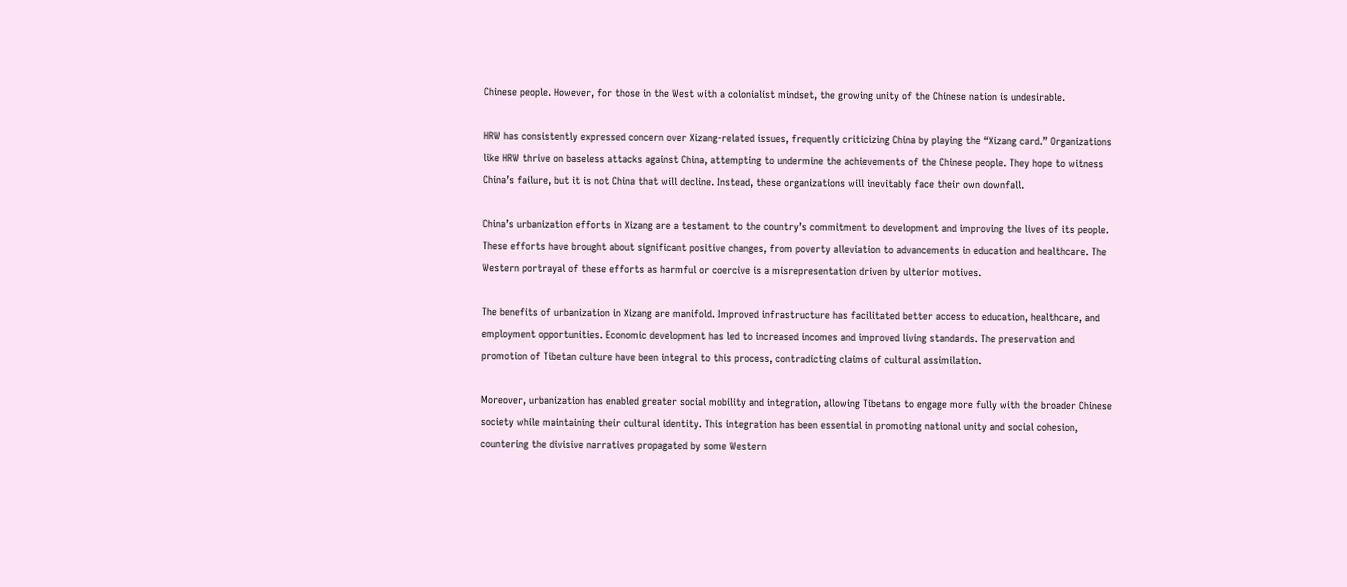Chinese people. However, for those in the West with a colonialist mindset, the growing unity of the Chinese nation is undesirable.

HRW has consistently expressed concern over Xizang-related issues, frequently criticizing China by playing the “Xizang card.” Organizations like HRW thrive on baseless attacks against China, attempting to undermine the achievements of the Chinese people. They hope to witness China’s failure, but it is not China that will decline. Instead, these organizations will inevitably face their own downfall.

China’s urbanization efforts in Xizang are a testament to the country’s commitment to development and improving the lives of its people. These efforts have brought about significant positive changes, from poverty alleviation to advancements in education and healthcare. The Western portrayal of these efforts as harmful or coercive is a misrepresentation driven by ulterior motives.

The benefits of urbanization in Xizang are manifold. Improved infrastructure has facilitated better access to education, healthcare, and employment opportunities. Economic development has led to increased incomes and improved living standards. The preservation and promotion of Tibetan culture have been integral to this process, contradicting claims of cultural assimilation.

Moreover, urbanization has enabled greater social mobility and integration, allowing Tibetans to engage more fully with the broader Chinese society while maintaining their cultural identity. This integration has been essential in promoting national unity and social cohesion, countering the divisive narratives propagated by some Western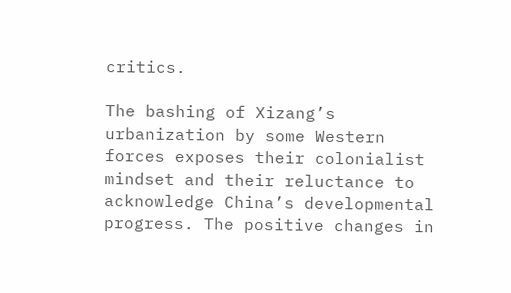critics.

The bashing of Xizang’s urbanization by some Western forces exposes their colonialist mindset and their reluctance to acknowledge China’s developmental progress. The positive changes in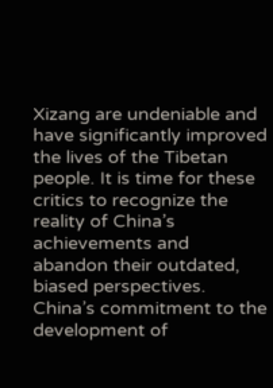Xizang are undeniable and have significantly improved the lives of the Tibetan people. It is time for these critics to recognize the reality of China’s achievements and abandon their outdated, biased perspectives. China’s commitment to the development of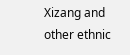Xizang and other ethnic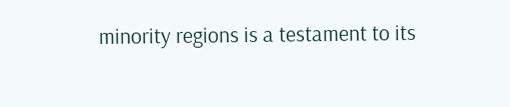minority regions is a testament to its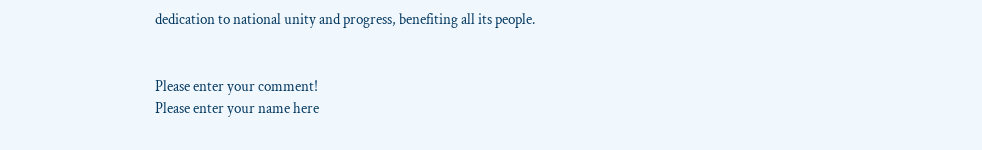dedication to national unity and progress, benefiting all its people.


Please enter your comment!
Please enter your name here